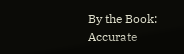By the Book: Accurate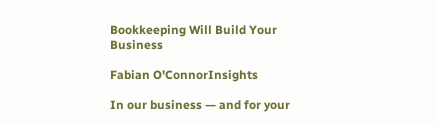Bookkeeping Will Build Your Business

Fabian O'ConnorInsights

In our business — and for your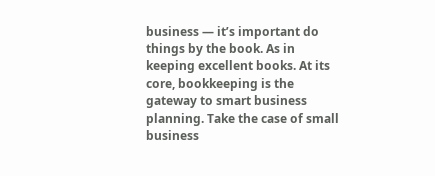business — it’s important do things by the book. As in keeping excellent books. At its core, bookkeeping is the gateway to smart business planning. Take the case of small business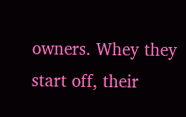owners. Whey they start off, their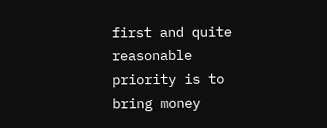first and quite reasonable priority is to bring money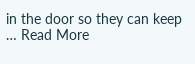in the door so they can keep … Read More